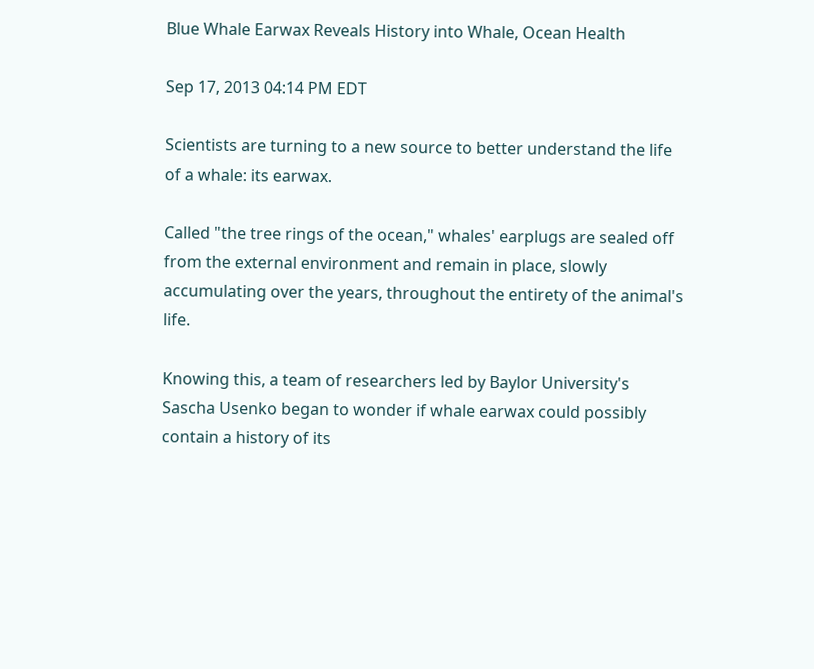Blue Whale Earwax Reveals History into Whale, Ocean Health

Sep 17, 2013 04:14 PM EDT

Scientists are turning to a new source to better understand the life of a whale: its earwax.

Called "the tree rings of the ocean," whales' earplugs are sealed off from the external environment and remain in place, slowly accumulating over the years, throughout the entirety of the animal's life.

Knowing this, a team of researchers led by Baylor University's Sascha Usenko began to wonder if whale earwax could possibly contain a history of its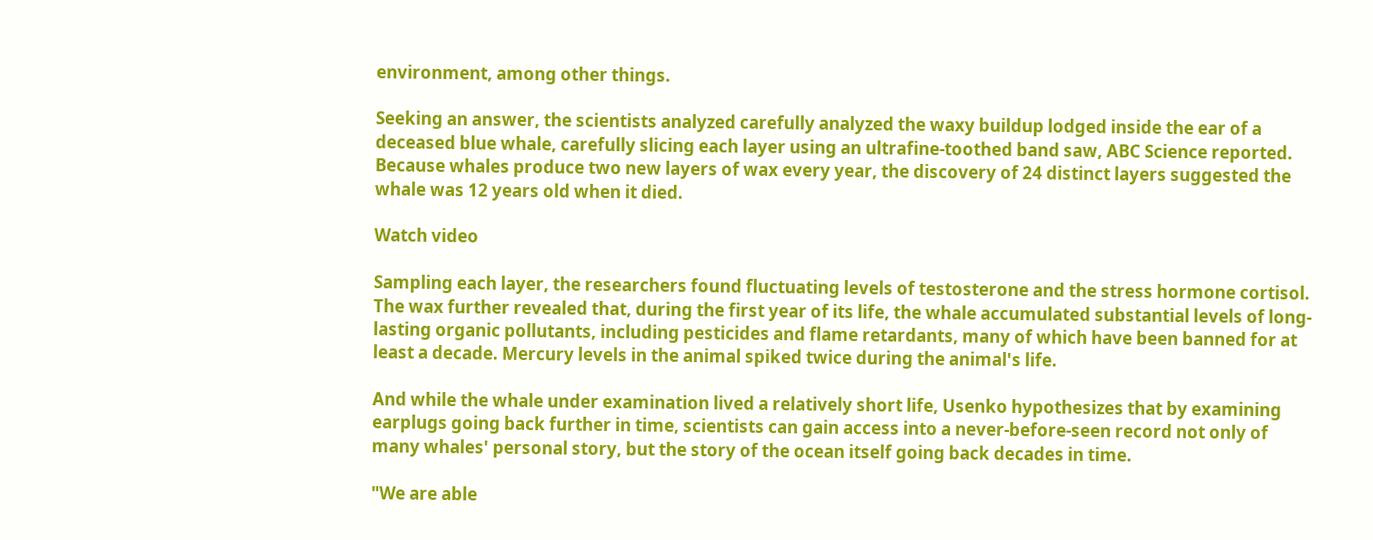environment, among other things.

Seeking an answer, the scientists analyzed carefully analyzed the waxy buildup lodged inside the ear of a deceased blue whale, carefully slicing each layer using an ultrafine-toothed band saw, ABC Science reported. Because whales produce two new layers of wax every year, the discovery of 24 distinct layers suggested the whale was 12 years old when it died.

Watch video

Sampling each layer, the researchers found fluctuating levels of testosterone and the stress hormone cortisol. The wax further revealed that, during the first year of its life, the whale accumulated substantial levels of long-lasting organic pollutants, including pesticides and flame retardants, many of which have been banned for at least a decade. Mercury levels in the animal spiked twice during the animal's life.

And while the whale under examination lived a relatively short life, Usenko hypothesizes that by examining earplugs going back further in time, scientists can gain access into a never-before-seen record not only of many whales' personal story, but the story of the ocean itself going back decades in time.

"We are able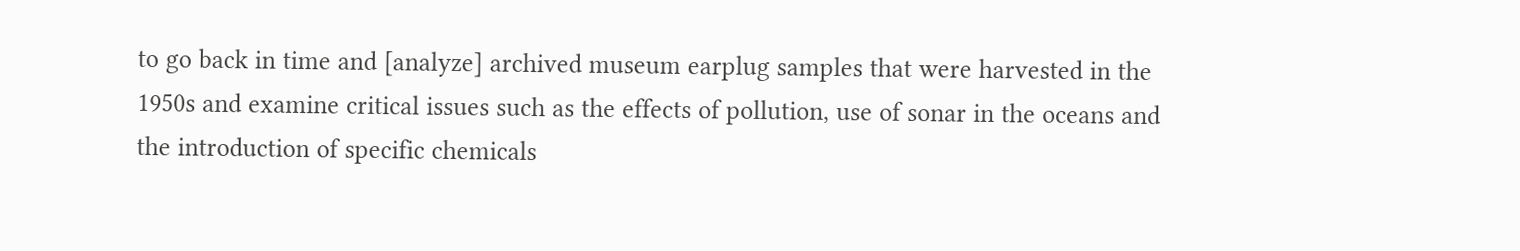to go back in time and [analyze] archived museum earplug samples that were harvested in the 1950s and examine critical issues such as the effects of pollution, use of sonar in the oceans and the introduction of specific chemicals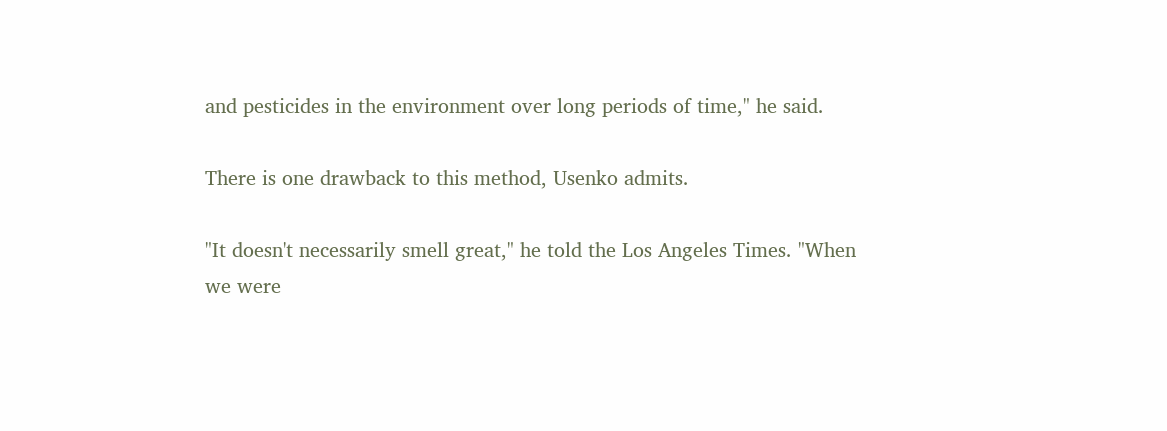and pesticides in the environment over long periods of time," he said.

There is one drawback to this method, Usenko admits.

"It doesn't necessarily smell great," he told the Los Angeles Times. "When we were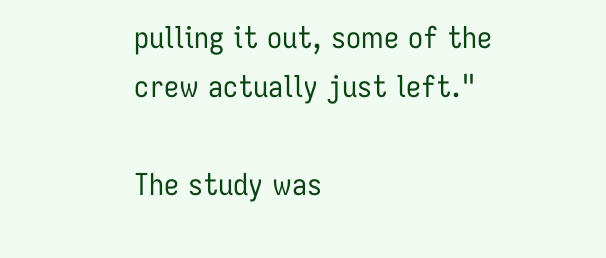pulling it out, some of the crew actually just left."

The study was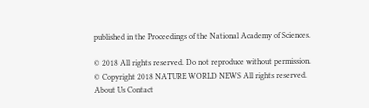published in the Proceedings of the National Academy of Sciences.

© 2018 All rights reserved. Do not reproduce without permission.
© Copyright 2018 NATURE WORLD NEWS All rights reserved.
About Us Contact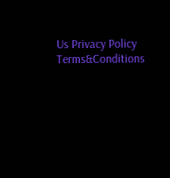Us Privacy Policy Terms&Conditions